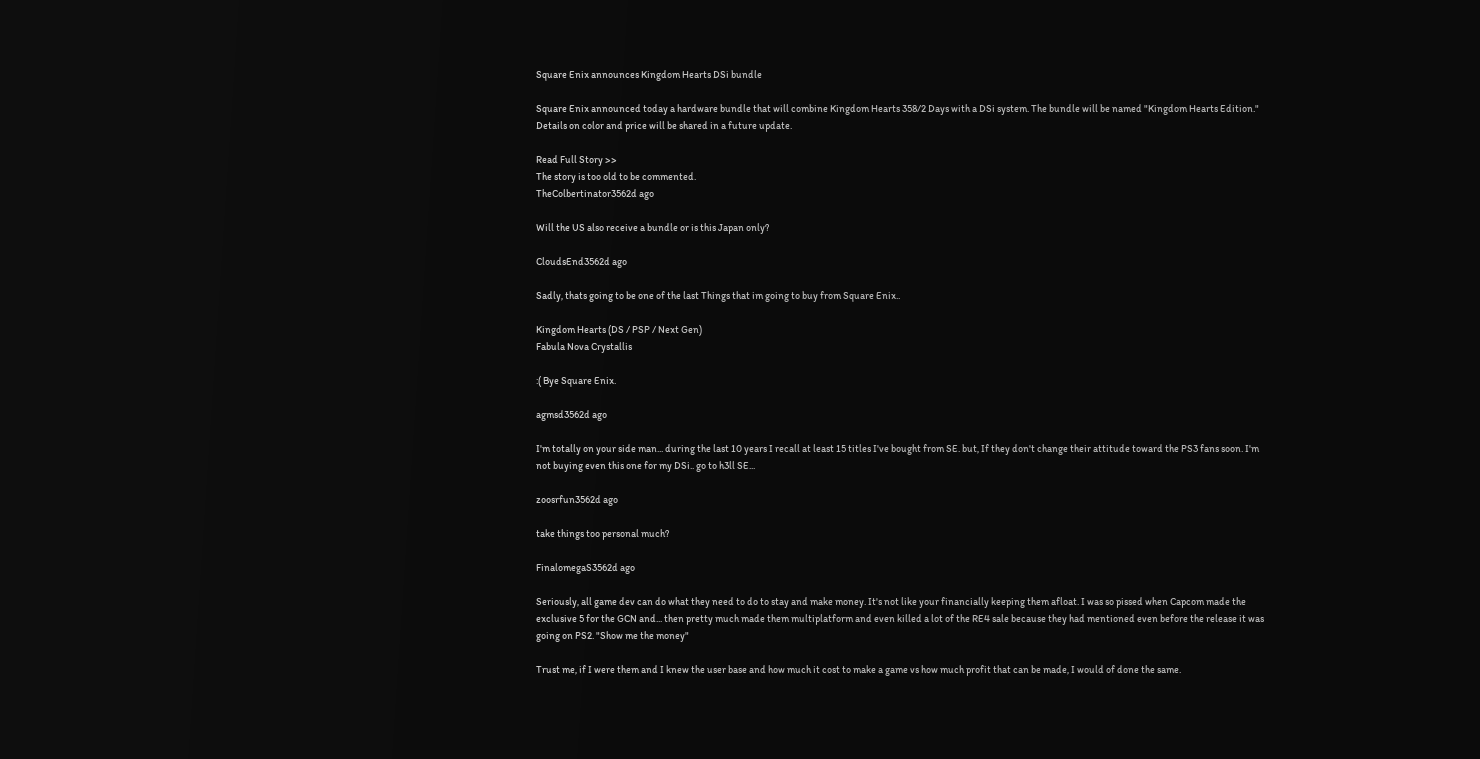Square Enix announces Kingdom Hearts DSi bundle

Square Enix announced today a hardware bundle that will combine Kingdom Hearts 358/2 Days with a DSi system. The bundle will be named "Kingdom Hearts Edition." Details on color and price will be shared in a future update.

Read Full Story >>
The story is too old to be commented.
TheColbertinator3562d ago

Will the US also receive a bundle or is this Japan only?

CloudsEnd3562d ago

Sadly, thats going to be one of the last Things that im going to buy from Square Enix..

Kingdom Hearts (DS / PSP / Next Gen)
Fabula Nova Crystallis

:( Bye Square Enix.

agmsd3562d ago

I'm totally on your side man... during the last 10 years I recall at least 15 titles I've bought from SE. but, If they don't change their attitude toward the PS3 fans soon. I'm not buying even this one for my DSi.. go to h3ll SE...

zoosrfun3562d ago

take things too personal much?

FinalomegaS3562d ago

Seriously, all game dev can do what they need to do to stay and make money. It's not like your financially keeping them afloat. I was so pissed when Capcom made the exclusive 5 for the GCN and... then pretty much made them multiplatform and even killed a lot of the RE4 sale because they had mentioned even before the release it was going on PS2. "Show me the money"

Trust me, if I were them and I knew the user base and how much it cost to make a game vs how much profit that can be made, I would of done the same.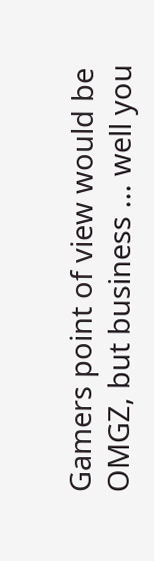Gamers point of view would be OMGZ, but business ... well you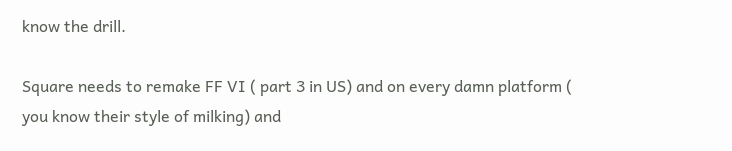know the drill.

Square needs to remake FF VI ( part 3 in US) and on every damn platform ( you know their style of milking) and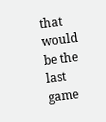that would be the last game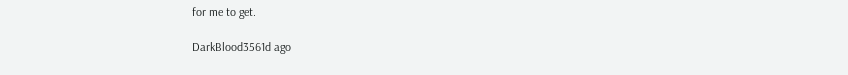for me to get.

DarkBlood3561d ago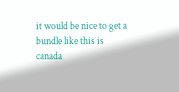it would be nice to get a bundle like this is canada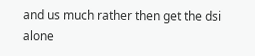and us much rather then get the dsi alone